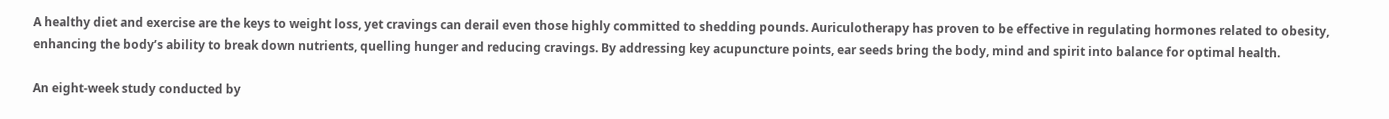A healthy diet and exercise are the keys to weight loss, yet cravings can derail even those highly committed to shedding pounds. Auriculotherapy has proven to be effective in regulating hormones related to obesity, enhancing the body’s ability to break down nutrients, quelling hunger and reducing cravings. By addressing key acupuncture points, ear seeds bring the body, mind and spirit into balance for optimal health.

An eight-week study conducted by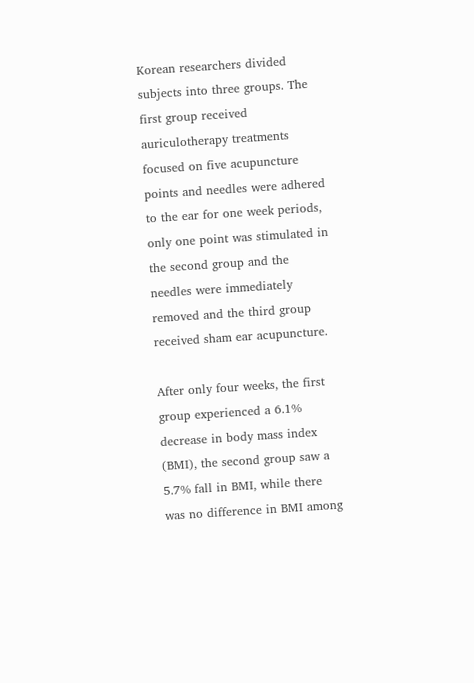Korean researchers divided subjects into three groups. The first group received auriculotherapy treatments focused on five acupuncture points and needles were adhered to the ear for one week periods, only one point was stimulated in the second group and the needles were immediately removed and the third group received sham ear acupuncture.

After only four weeks, the first group experienced a 6.1% decrease in body mass index (BMI), the second group saw a 5.7% fall in BMI, while there was no difference in BMI among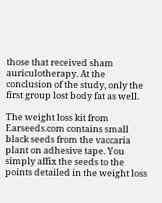those that received sham auriculotherapy. At the conclusion of the study, only the first group lost body fat as well.

The weight loss kit from Earseeds.com contains small black seeds from the vaccaria plant on adhesive tape. You simply affix the seeds to the points detailed in the weight loss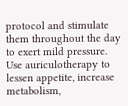protocol and stimulate them throughout the day to exert mild pressure. Use auriculotherapy to lessen appetite, increase metabolism,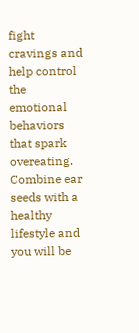fight cravings and help control the emotional behaviors that spark overeating. Combine ear seeds with a healthy lifestyle and you will be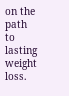on the path to lasting weight loss.